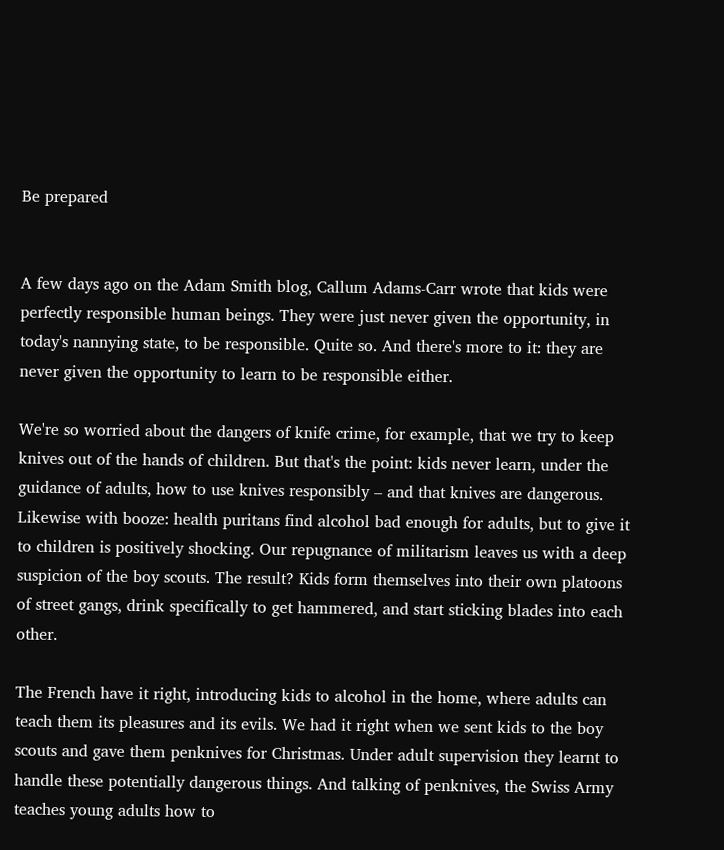Be prepared


A few days ago on the Adam Smith blog, Callum Adams-Carr wrote that kids were perfectly responsible human beings. They were just never given the opportunity, in today's nannying state, to be responsible. Quite so. And there's more to it: they are never given the opportunity to learn to be responsible either.

We're so worried about the dangers of knife crime, for example, that we try to keep knives out of the hands of children. But that's the point: kids never learn, under the guidance of adults, how to use knives responsibly – and that knives are dangerous. Likewise with booze: health puritans find alcohol bad enough for adults, but to give it to children is positively shocking. Our repugnance of militarism leaves us with a deep suspicion of the boy scouts. The result? Kids form themselves into their own platoons of street gangs, drink specifically to get hammered, and start sticking blades into each other.

The French have it right, introducing kids to alcohol in the home, where adults can teach them its pleasures and its evils. We had it right when we sent kids to the boy scouts and gave them penknives for Christmas. Under adult supervision they learnt to handle these potentially dangerous things. And talking of penknives, the Swiss Army teaches young adults how to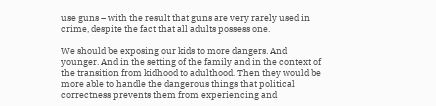use guns – with the result that guns are very rarely used in crime, despite the fact that all adults possess one.

We should be exposing our kids to more dangers. And younger. And in the setting of the family and in the context of the transition from kidhood to adulthood. Then they would be more able to handle the dangerous things that political correctness prevents them from experiencing and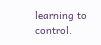learning to control.